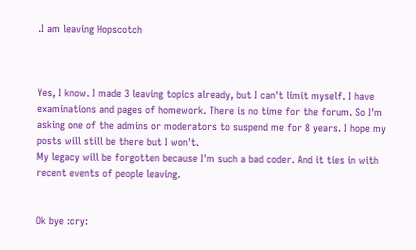.I am leaving Hopscotch



Yes, I know. I made 3 leaving topics already, but I can't limit myself. I have examinations and pages of homework. There is no time for the forum. So I'm asking one of the admins or moderators to suspend me for 8 years. I hope my posts will still be there but I won't.
My legacy will be forgotten because I'm such a bad coder. And it ties in with recent events of people leaving.


Ok bye :cry: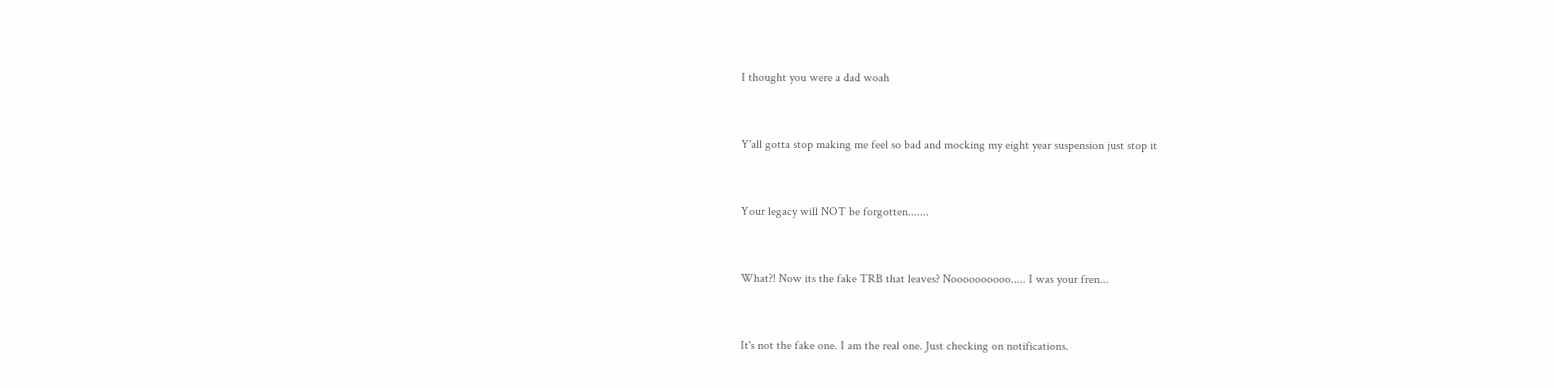I thought you were a dad woah


Y'all gotta stop making me feel so bad and mocking my eight year suspension just stop it


Your legacy will NOT be forgotten.......


What?! Now its the fake TRB that leaves? Noooooooooo..... I was your fren...


It's not the fake one. I am the real one. Just checking on notifications.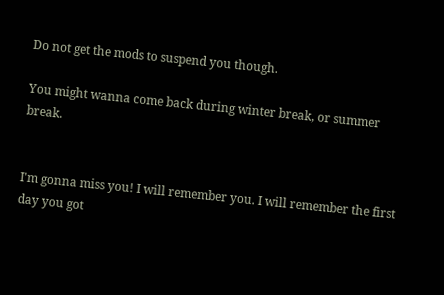Do not get the mods to suspend you though.

You might wanna come back during winter break, or summer break.


I'm gonna miss you! I will remember you. I will remember the first day you got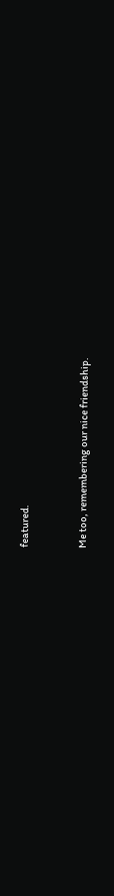featured.


Me too, remembering our nice friendship.